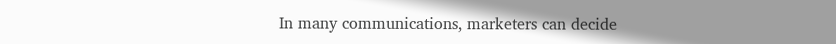In many communications, marketers can decide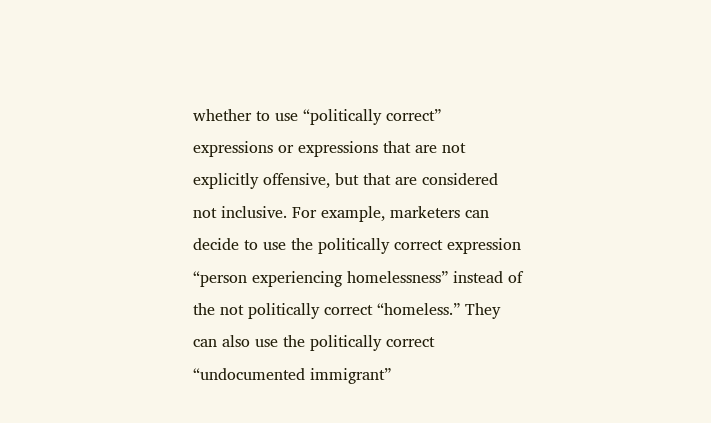whether to use “politically correct” expressions or expressions that are not explicitly offensive, but that are considered not inclusive. For example, marketers can decide to use the politically correct expression “person experiencing homelessness” instead of the not politically correct “homeless.” They can also use the politically correct “undocumented immigrant”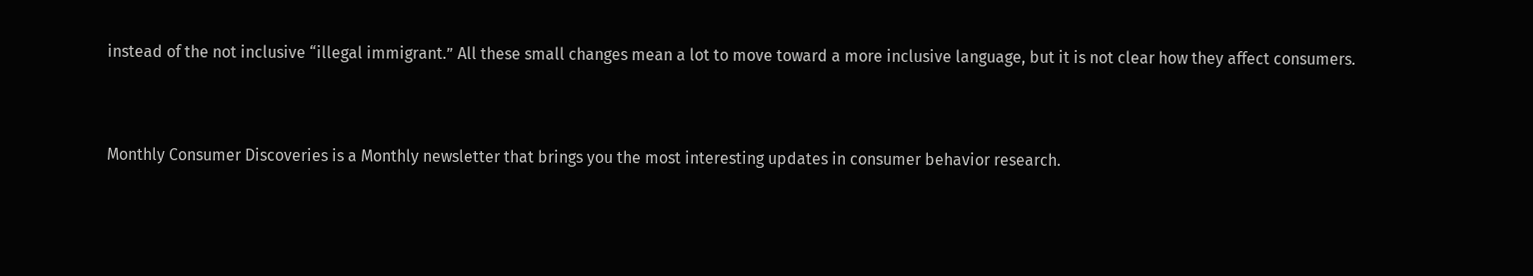instead of the not inclusive “illegal immigrant.” All these small changes mean a lot to move toward a more inclusive language, but it is not clear how they affect consumers.


Monthly Consumer Discoveries is a Monthly newsletter that brings you the most interesting updates in consumer behavior research.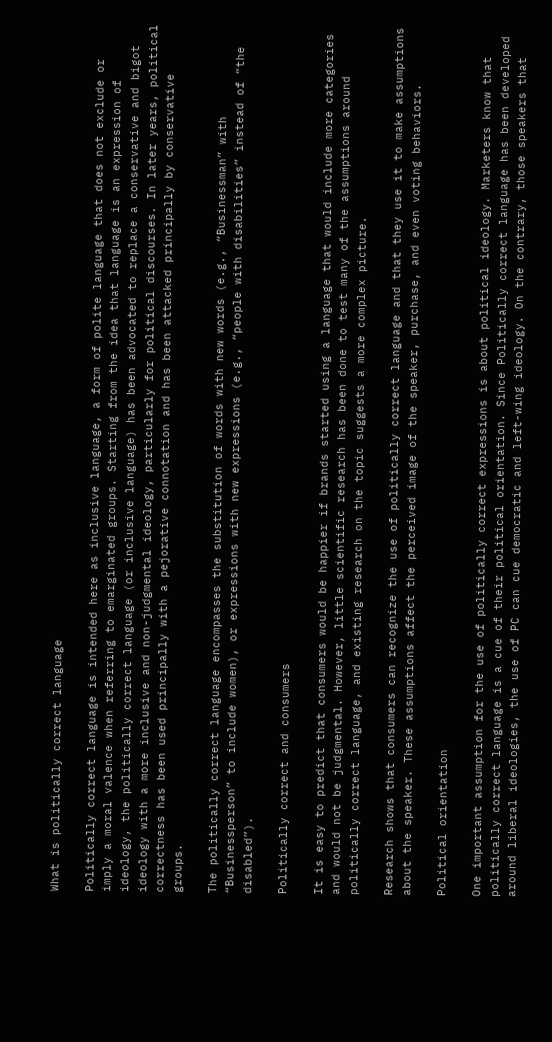What is politically correct language

Politically correct language is intended here as inclusive language, a form of polite language that does not exclude or imply a moral valence when referring to emarginated groups. Starting from the idea that language is an expression of ideology, the politically correct language (or inclusive language) has been advocated to replace a conservative and bigot ideology with a more inclusive and non-judgmental ideology, particularly for political discourses. In later years, political correctness has been used principally with a pejorative connotation and has been attacked principally by conservative groups.

The politically correct language encompasses the substitution of words with new words (e.g., “Businessman” with “Businessperson” to include women), or expressions with new expressions (e.g., “people with disabilities” instead of “the disabled”).

Politically correct and consumers

It is easy to predict that consumers would be happier if brands started using a language that would include more categories and would not be judgmental. However, little scientific research has been done to test many of the assumptions around politically correct language, and existing research on the topic suggests a more complex picture.

Research shows that consumers can recognize the use of politically correct language and that they use it to make assumptions about the speaker. These assumptions affect the perceived image of the speaker, purchase, and even voting behaviors.

Political orientation

One important assumption for the use of politically correct expressions is about political ideology. Marketers know that politically correct language is a cue of their political orientation. Since Politically correct language has been developed around liberal ideologies, the use of PC can cue democratic and left-wing ideology. On the contrary, those speakers that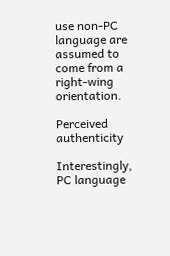use non-PC language are assumed to come from a right-wing orientation.

Perceived authenticity

Interestingly, PC language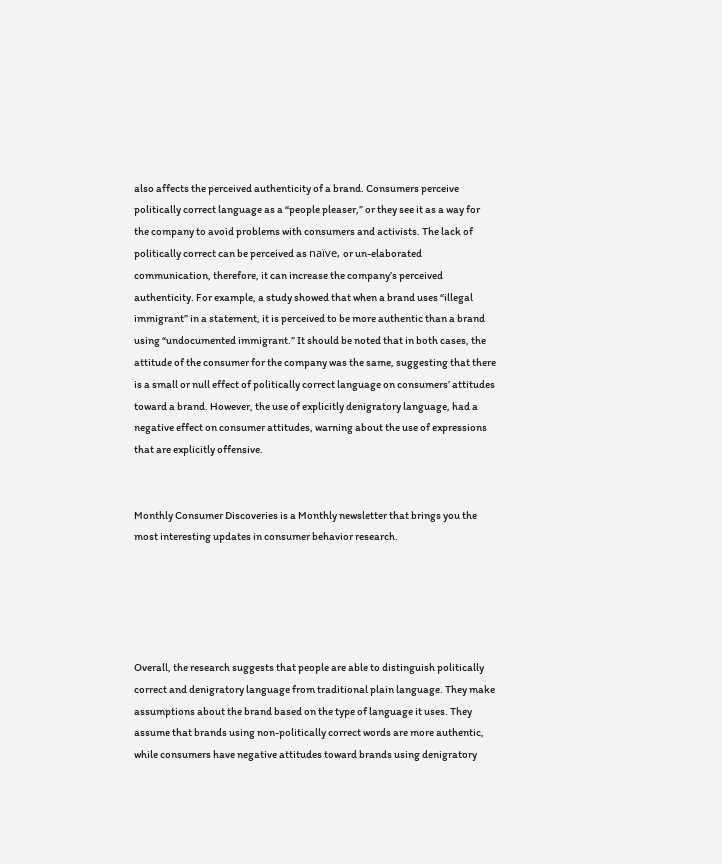also affects the perceived authenticity of a brand. Consumers perceive politically correct language as a “people pleaser,” or they see it as a way for the company to avoid problems with consumers and activists. The lack of politically correct can be perceived as naïve, or un-elaborated communication, therefore, it can increase the company’s perceived authenticity. For example, a study showed that when a brand uses “illegal immigrant” in a statement, it is perceived to be more authentic than a brand using “undocumented immigrant.” It should be noted that in both cases, the attitude of the consumer for the company was the same, suggesting that there is a small or null effect of politically correct language on consumers’ attitudes toward a brand. However, the use of explicitly denigratory language, had a negative effect on consumer attitudes, warning about the use of expressions that are explicitly offensive.


Monthly Consumer Discoveries is a Monthly newsletter that brings you the most interesting updates in consumer behavior research.





Overall, the research suggests that people are able to distinguish politically correct and denigratory language from traditional plain language. They make assumptions about the brand based on the type of language it uses. They assume that brands using non-politically correct words are more authentic, while consumers have negative attitudes toward brands using denigratory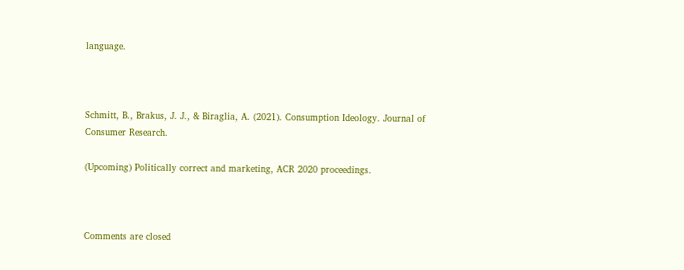language.



Schmitt, B., Brakus, J. J., & Biraglia, A. (2021). Consumption Ideology. Journal of Consumer Research.

(Upcoming) Politically correct and marketing, ACR 2020 proceedings.



Comments are closed